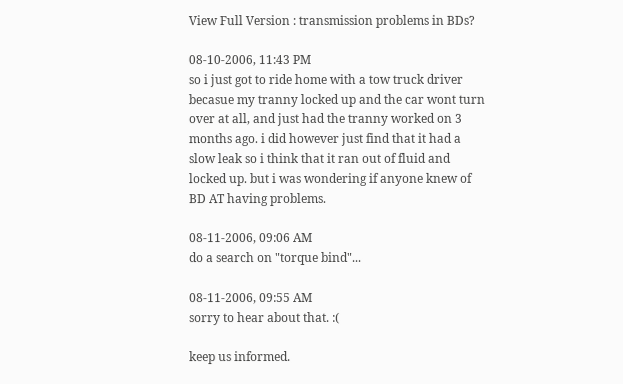View Full Version : transmission problems in BDs?

08-10-2006, 11:43 PM
so i just got to ride home with a tow truck driver becasue my tranny locked up and the car wont turn over at all, and just had the tranny worked on 3 months ago. i did however just find that it had a slow leak so i think that it ran out of fluid and locked up. but i was wondering if anyone knew of BD AT having problems.

08-11-2006, 09:06 AM
do a search on "torque bind"...

08-11-2006, 09:55 AM
sorry to hear about that. :(

keep us informed.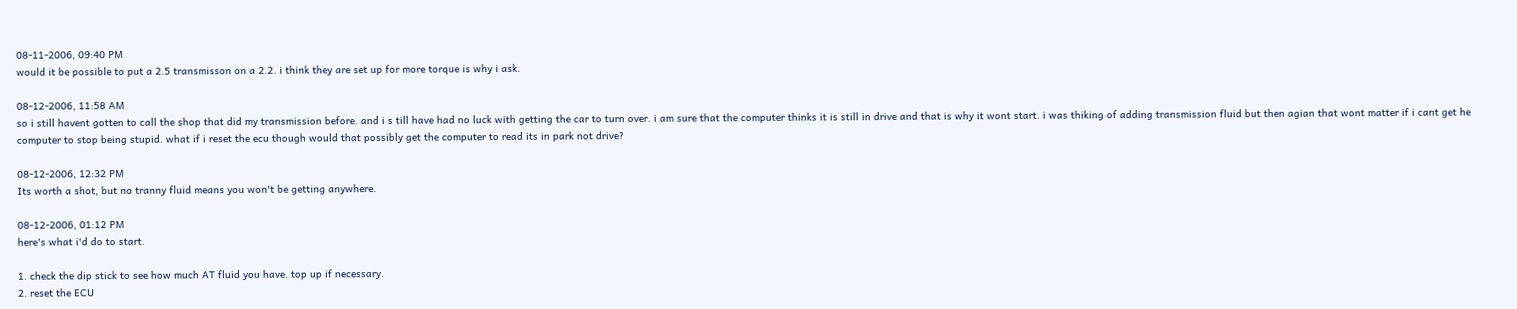08-11-2006, 09:40 PM
would it be possible to put a 2.5 transmisson on a 2.2. i think they are set up for more torque is why i ask.

08-12-2006, 11:58 AM
so i still havent gotten to call the shop that did my transmission before. and i s till have had no luck with getting the car to turn over. i am sure that the computer thinks it is still in drive and that is why it wont start. i was thiking of adding transmission fluid but then agian that wont matter if i cant get he computer to stop being stupid. what if i reset the ecu though would that possibly get the computer to read its in park not drive?

08-12-2006, 12:32 PM
Its worth a shot, but no tranny fluid means you won't be getting anywhere.

08-12-2006, 01:12 PM
here's what i'd do to start.

1. check the dip stick to see how much AT fluid you have. top up if necessary.
2. reset the ECU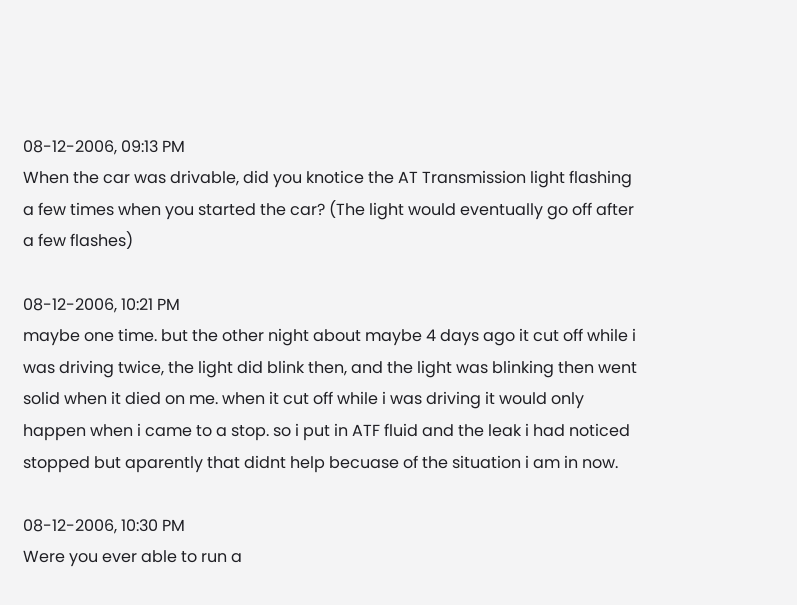08-12-2006, 09:13 PM
When the car was drivable, did you knotice the AT Transmission light flashing a few times when you started the car? (The light would eventually go off after a few flashes)

08-12-2006, 10:21 PM
maybe one time. but the other night about maybe 4 days ago it cut off while i was driving twice, the light did blink then, and the light was blinking then went solid when it died on me. when it cut off while i was driving it would only happen when i came to a stop. so i put in ATF fluid and the leak i had noticed stopped but aparently that didnt help becuase of the situation i am in now.

08-12-2006, 10:30 PM
Were you ever able to run a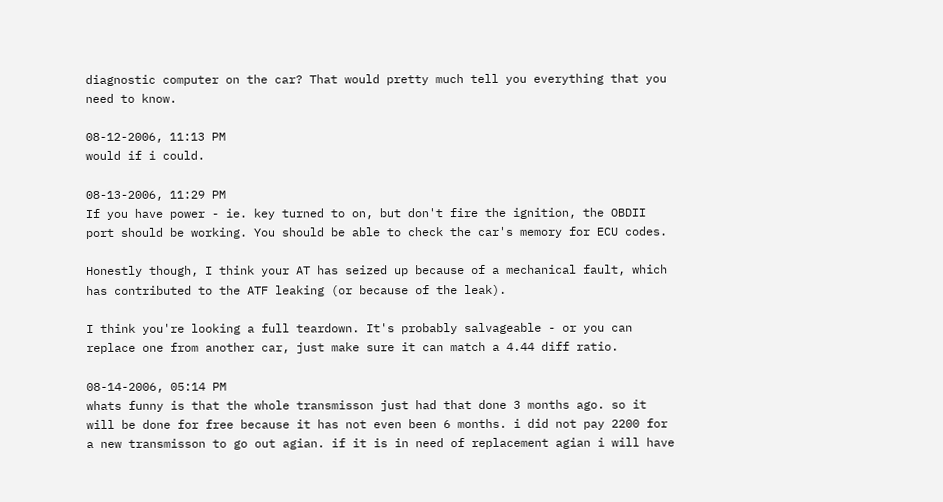diagnostic computer on the car? That would pretty much tell you everything that you need to know.

08-12-2006, 11:13 PM
would if i could.

08-13-2006, 11:29 PM
If you have power - ie. key turned to on, but don't fire the ignition, the OBDII port should be working. You should be able to check the car's memory for ECU codes.

Honestly though, I think your AT has seized up because of a mechanical fault, which has contributed to the ATF leaking (or because of the leak).

I think you're looking a full teardown. It's probably salvageable - or you can replace one from another car, just make sure it can match a 4.44 diff ratio.

08-14-2006, 05:14 PM
whats funny is that the whole transmisson just had that done 3 months ago. so it will be done for free because it has not even been 6 months. i did not pay 2200 for a new transmisson to go out agian. if it is in need of replacement agian i will have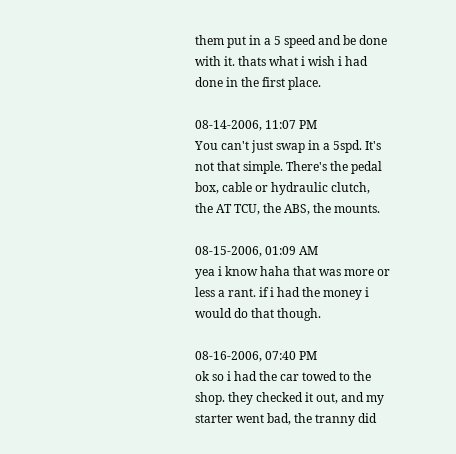them put in a 5 speed and be done with it. thats what i wish i had done in the first place.

08-14-2006, 11:07 PM
You can't just swap in a 5spd. It's not that simple. There's the pedal box, cable or hydraulic clutch, the AT TCU, the ABS, the mounts.

08-15-2006, 01:09 AM
yea i know haha that was more or less a rant. if i had the money i would do that though.

08-16-2006, 07:40 PM
ok so i had the car towed to the shop. they checked it out, and my starter went bad, the tranny did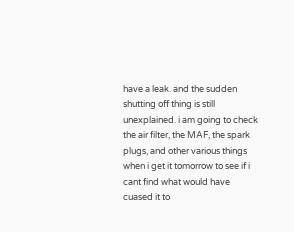have a leak. and the sudden shutting off thing is still unexplained. i am going to check the air filter, the MAF, the spark plugs, and other various things when i get it tomorrow to see if i cant find what would have cuased it to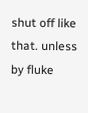shut off like that. unless by fluke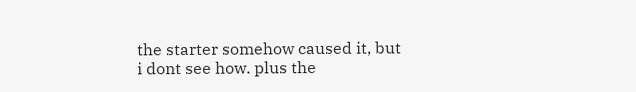the starter somehow caused it, but i dont see how. plus the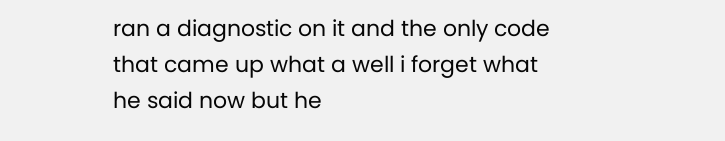ran a diagnostic on it and the only code that came up what a well i forget what he said now but he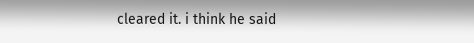cleared it. i think he said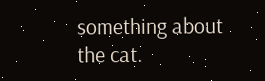something about the cat.